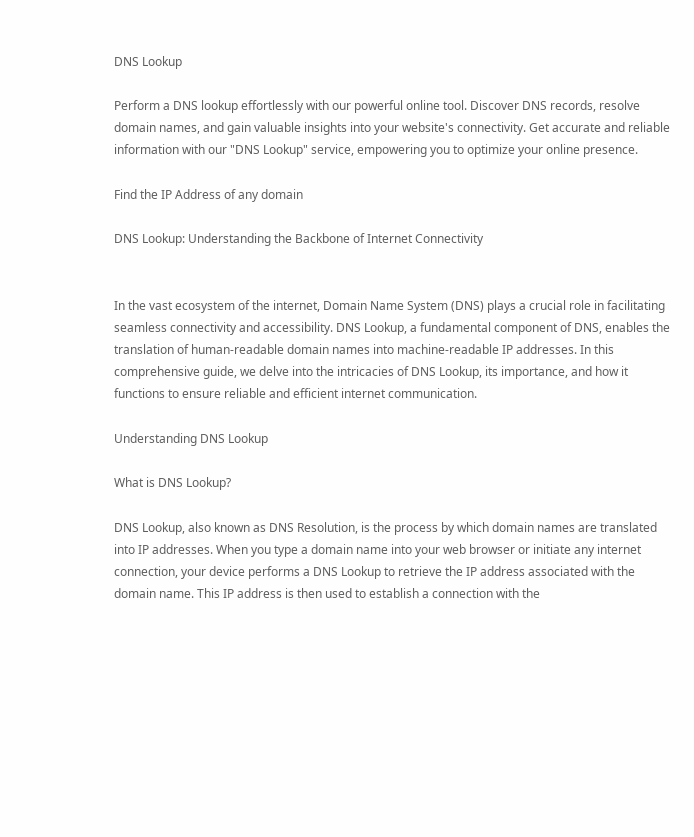DNS Lookup

Perform a DNS lookup effortlessly with our powerful online tool. Discover DNS records, resolve domain names, and gain valuable insights into your website's connectivity. Get accurate and reliable information with our "DNS Lookup" service, empowering you to optimize your online presence.

Find the IP Address of any domain

DNS Lookup: Understanding the Backbone of Internet Connectivity


In the vast ecosystem of the internet, Domain Name System (DNS) plays a crucial role in facilitating seamless connectivity and accessibility. DNS Lookup, a fundamental component of DNS, enables the translation of human-readable domain names into machine-readable IP addresses. In this comprehensive guide, we delve into the intricacies of DNS Lookup, its importance, and how it functions to ensure reliable and efficient internet communication.

Understanding DNS Lookup

What is DNS Lookup?

DNS Lookup, also known as DNS Resolution, is the process by which domain names are translated into IP addresses. When you type a domain name into your web browser or initiate any internet connection, your device performs a DNS Lookup to retrieve the IP address associated with the domain name. This IP address is then used to establish a connection with the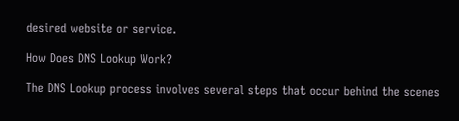desired website or service.

How Does DNS Lookup Work?

The DNS Lookup process involves several steps that occur behind the scenes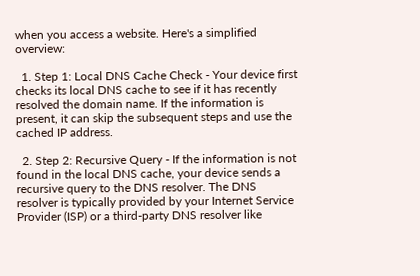when you access a website. Here's a simplified overview:

  1. Step 1: Local DNS Cache Check - Your device first checks its local DNS cache to see if it has recently resolved the domain name. If the information is present, it can skip the subsequent steps and use the cached IP address.

  2. Step 2: Recursive Query - If the information is not found in the local DNS cache, your device sends a recursive query to the DNS resolver. The DNS resolver is typically provided by your Internet Service Provider (ISP) or a third-party DNS resolver like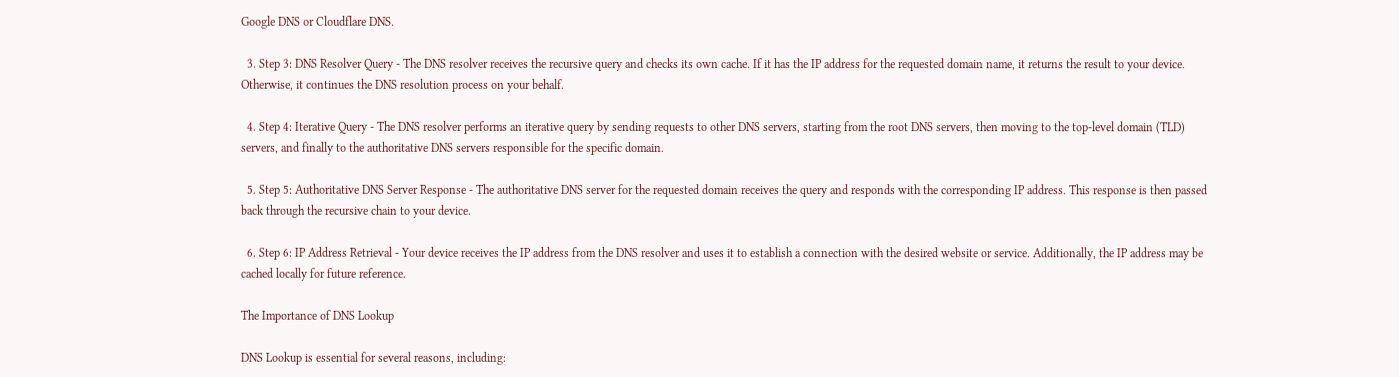Google DNS or Cloudflare DNS.

  3. Step 3: DNS Resolver Query - The DNS resolver receives the recursive query and checks its own cache. If it has the IP address for the requested domain name, it returns the result to your device. Otherwise, it continues the DNS resolution process on your behalf.

  4. Step 4: Iterative Query - The DNS resolver performs an iterative query by sending requests to other DNS servers, starting from the root DNS servers, then moving to the top-level domain (TLD) servers, and finally to the authoritative DNS servers responsible for the specific domain.

  5. Step 5: Authoritative DNS Server Response - The authoritative DNS server for the requested domain receives the query and responds with the corresponding IP address. This response is then passed back through the recursive chain to your device.

  6. Step 6: IP Address Retrieval - Your device receives the IP address from the DNS resolver and uses it to establish a connection with the desired website or service. Additionally, the IP address may be cached locally for future reference.

The Importance of DNS Lookup

DNS Lookup is essential for several reasons, including: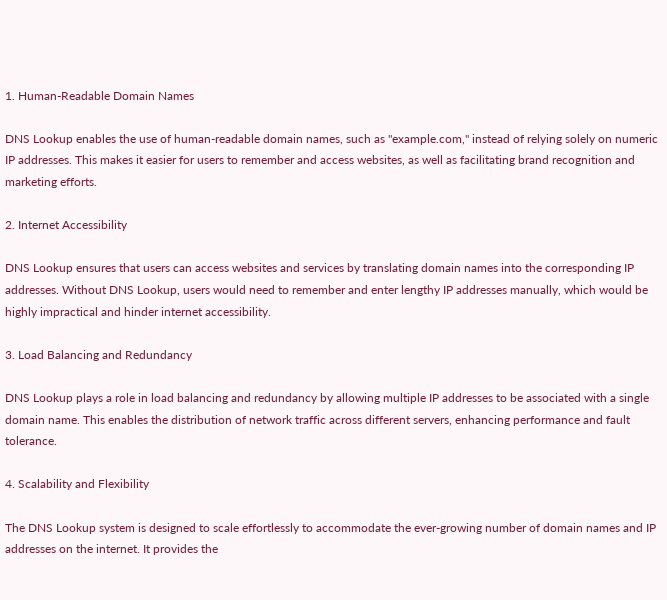1. Human-Readable Domain Names

DNS Lookup enables the use of human-readable domain names, such as "example.com," instead of relying solely on numeric IP addresses. This makes it easier for users to remember and access websites, as well as facilitating brand recognition and marketing efforts.

2. Internet Accessibility

DNS Lookup ensures that users can access websites and services by translating domain names into the corresponding IP addresses. Without DNS Lookup, users would need to remember and enter lengthy IP addresses manually, which would be highly impractical and hinder internet accessibility.

3. Load Balancing and Redundancy

DNS Lookup plays a role in load balancing and redundancy by allowing multiple IP addresses to be associated with a single domain name. This enables the distribution of network traffic across different servers, enhancing performance and fault tolerance.

4. Scalability and Flexibility

The DNS Lookup system is designed to scale effortlessly to accommodate the ever-growing number of domain names and IP addresses on the internet. It provides the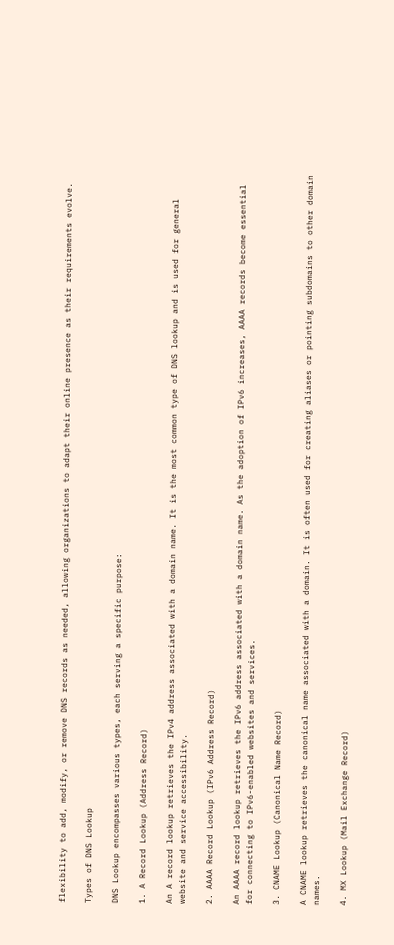flexibility to add, modify, or remove DNS records as needed, allowing organizations to adapt their online presence as their requirements evolve.

Types of DNS Lookup

DNS Lookup encompasses various types, each serving a specific purpose:

1. A Record Lookup (Address Record)

An A record lookup retrieves the IPv4 address associated with a domain name. It is the most common type of DNS lookup and is used for general website and service accessibility.

2. AAAA Record Lookup (IPv6 Address Record)

An AAAA record lookup retrieves the IPv6 address associated with a domain name. As the adoption of IPv6 increases, AAAA records become essential for connecting to IPv6-enabled websites and services.

3. CNAME Lookup (Canonical Name Record)

A CNAME lookup retrieves the canonical name associated with a domain. It is often used for creating aliases or pointing subdomains to other domain names.

4. MX Lookup (Mail Exchange Record)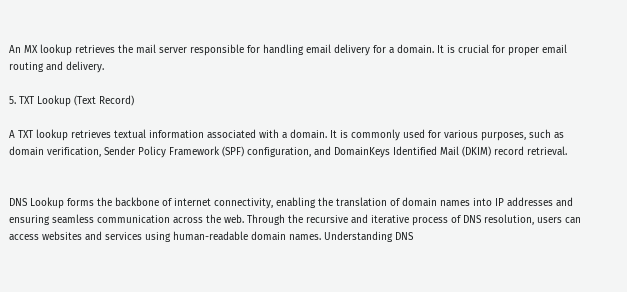An MX lookup retrieves the mail server responsible for handling email delivery for a domain. It is crucial for proper email routing and delivery.

5. TXT Lookup (Text Record)

A TXT lookup retrieves textual information associated with a domain. It is commonly used for various purposes, such as domain verification, Sender Policy Framework (SPF) configuration, and DomainKeys Identified Mail (DKIM) record retrieval.


DNS Lookup forms the backbone of internet connectivity, enabling the translation of domain names into IP addresses and ensuring seamless communication across the web. Through the recursive and iterative process of DNS resolution, users can access websites and services using human-readable domain names. Understanding DNS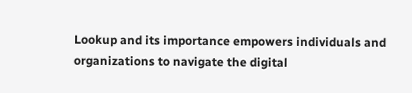Lookup and its importance empowers individuals and organizations to navigate the digital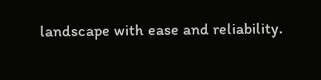landscape with ease and reliability.